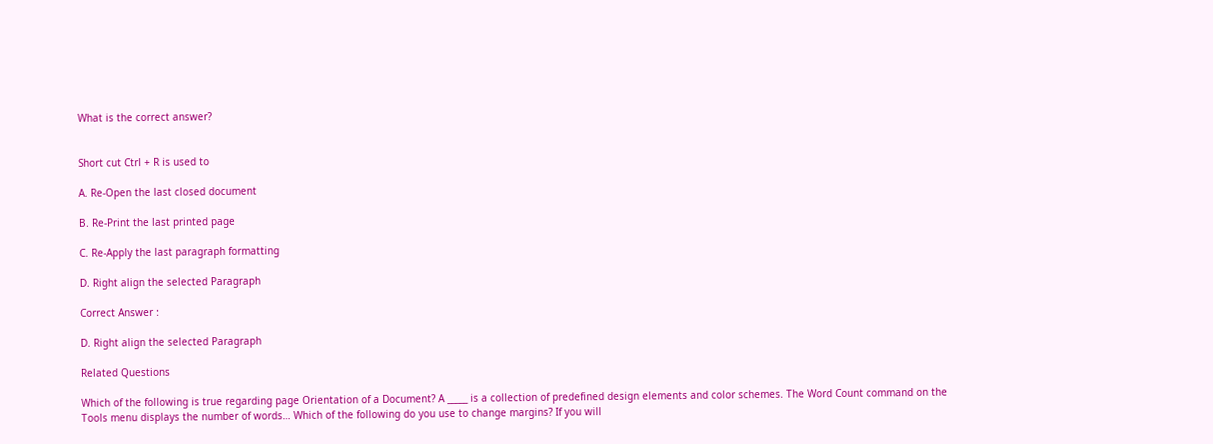What is the correct answer?


Short cut Ctrl + R is used to

A. Re-Open the last closed document

B. Re-Print the last printed page

C. Re-Apply the last paragraph formatting

D. Right align the selected Paragraph

Correct Answer :

D. Right align the selected Paragraph

Related Questions

Which of the following is true regarding page Orientation of a Document? A _____ is a collection of predefined design elements and color schemes. The Word Count command on the Tools menu displays the number of words… Which of the following do you use to change margins? If you will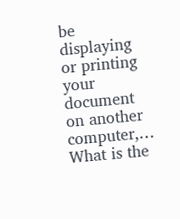be displaying or printing your document on another computer,… What is the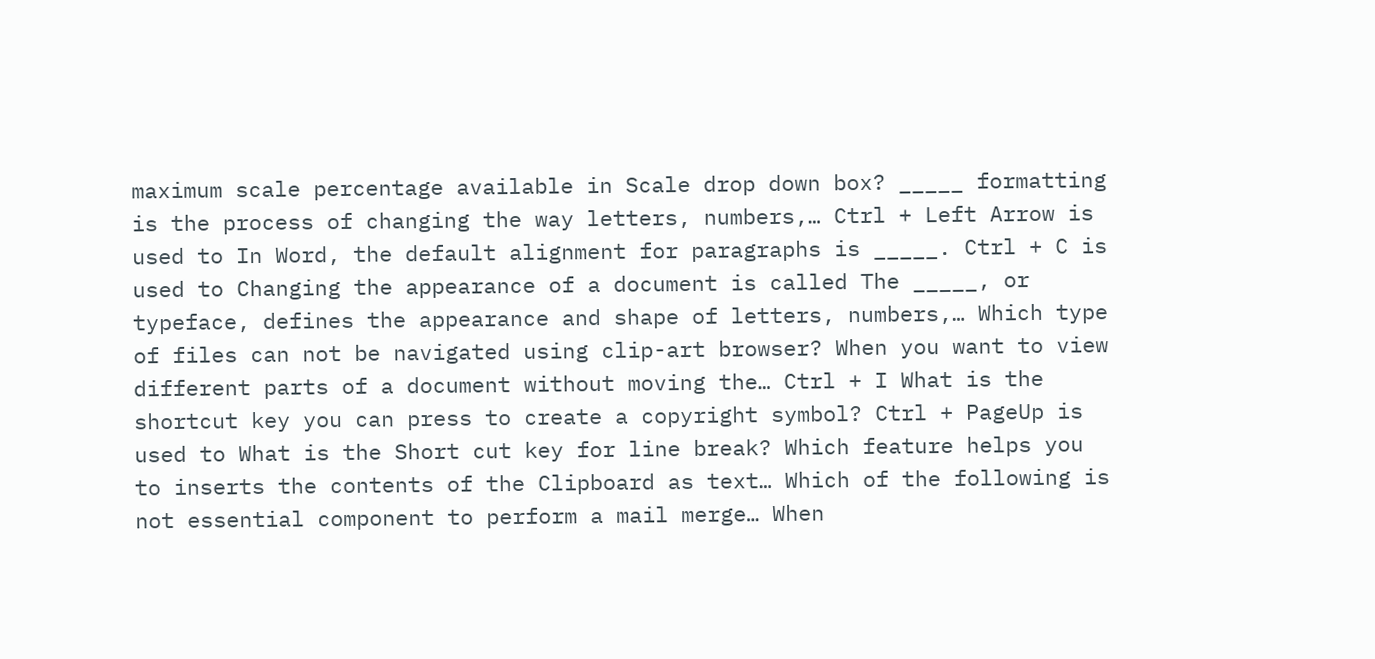maximum scale percentage available in Scale drop down box? _____ formatting is the process of changing the way letters, numbers,… Ctrl + Left Arrow is used to In Word, the default alignment for paragraphs is _____. Ctrl + C is used to Changing the appearance of a document is called The _____, or typeface, defines the appearance and shape of letters, numbers,… Which type of files can not be navigated using clip-art browser? When you want to view different parts of a document without moving the… Ctrl + I What is the shortcut key you can press to create a copyright symbol? Ctrl + PageUp is used to What is the Short cut key for line break? Which feature helps you to inserts the contents of the Clipboard as text… Which of the following is not essential component to perform a mail merge… When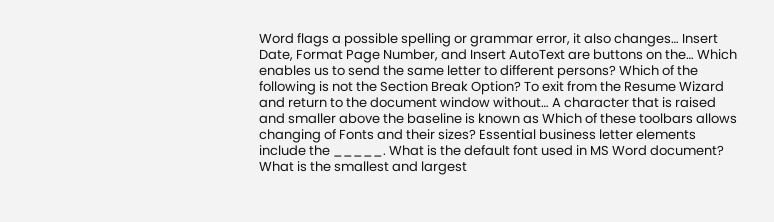Word flags a possible spelling or grammar error, it also changes… Insert Date, Format Page Number, and Insert AutoText are buttons on the… Which enables us to send the same letter to different persons? Which of the following is not the Section Break Option? To exit from the Resume Wizard and return to the document window without… A character that is raised and smaller above the baseline is known as Which of these toolbars allows changing of Fonts and their sizes? Essential business letter elements include the _____. What is the default font used in MS Word document? What is the smallest and largest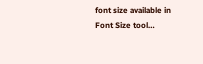font size available in Font Size tool…